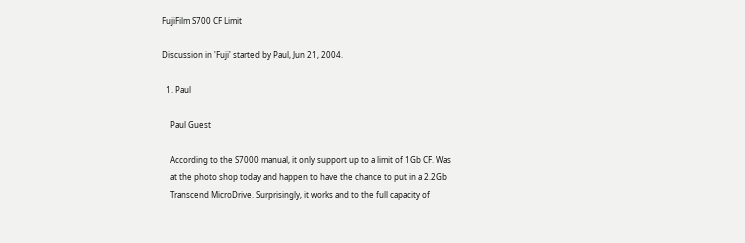FujiFilm S700 CF Limit

Discussion in 'Fuji' started by Paul, Jun 21, 2004.

  1. Paul

    Paul Guest

    According to the S7000 manual, it only support up to a limit of 1Gb CF. Was
    at the photo shop today and happen to have the chance to put in a 2.2Gb
    Transcend MicroDrive. Surprisingly, it works and to the full capacity of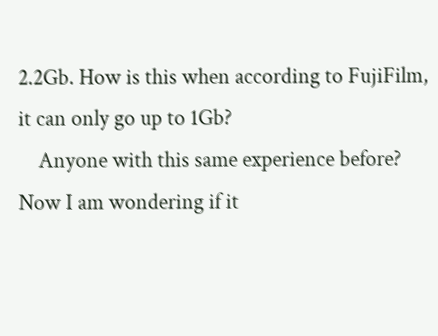2.2Gb. How is this when according to FujiFilm, it can only go up to 1Gb?
    Anyone with this same experience before? Now I am wondering if it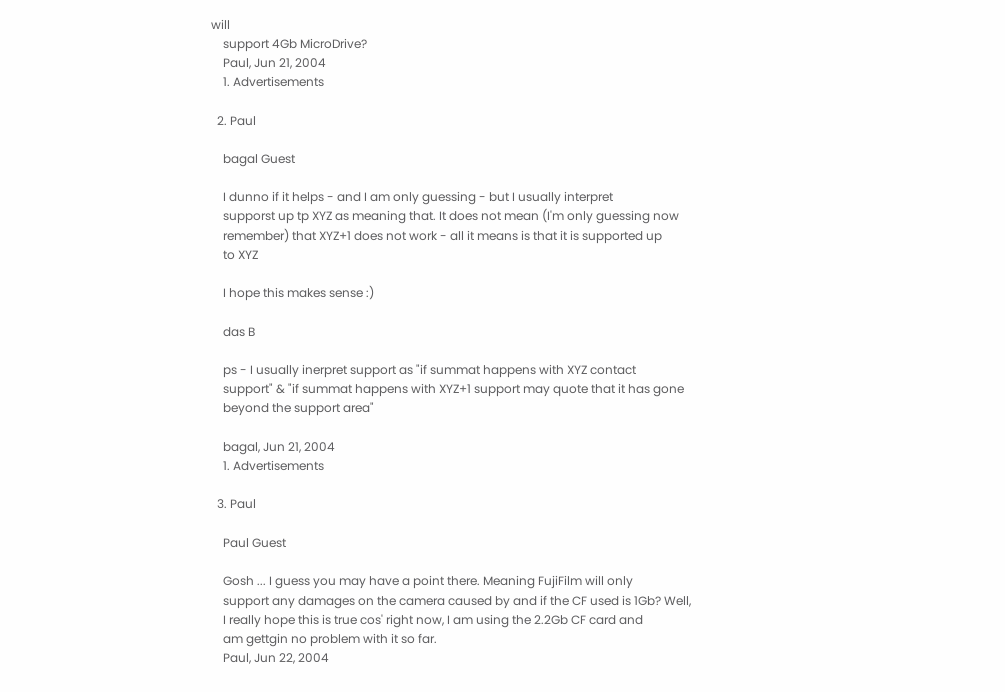will
    support 4Gb MicroDrive?
    Paul, Jun 21, 2004
    1. Advertisements

  2. Paul

    bagal Guest

    I dunno if it helps - and I am only guessing - but I usually interpret
    supporst up tp XYZ as meaning that. It does not mean (I'm only guessing now
    remember) that XYZ+1 does not work - all it means is that it is supported up
    to XYZ

    I hope this makes sense :)

    das B

    ps - I usually inerpret support as "if summat happens with XYZ contact
    support" & "if summat happens with XYZ+1 support may quote that it has gone
    beyond the support area"

    bagal, Jun 21, 2004
    1. Advertisements

  3. Paul

    Paul Guest

    Gosh ... I guess you may have a point there. Meaning FujiFilm will only
    support any damages on the camera caused by and if the CF used is 1Gb? Well,
    I really hope this is true cos' right now, I am using the 2.2Gb CF card and
    am gettgin no problem with it so far.
    Paul, Jun 22, 2004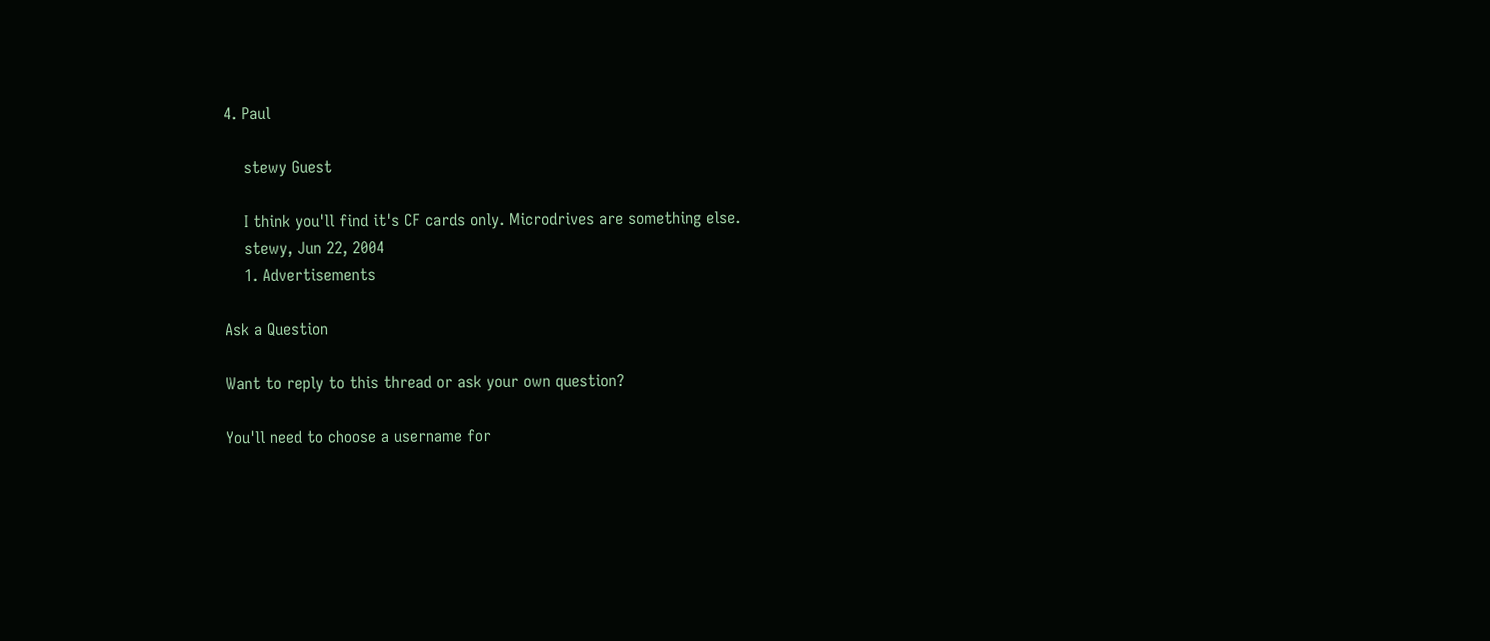4. Paul

    stewy Guest

    I think you'll find it's CF cards only. Microdrives are something else.
    stewy, Jun 22, 2004
    1. Advertisements

Ask a Question

Want to reply to this thread or ask your own question?

You'll need to choose a username for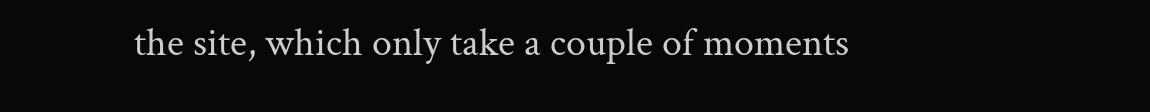the site, which only take a couple of moments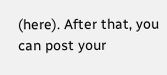(here). After that, you can post your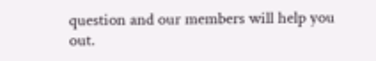question and our members will help you out.